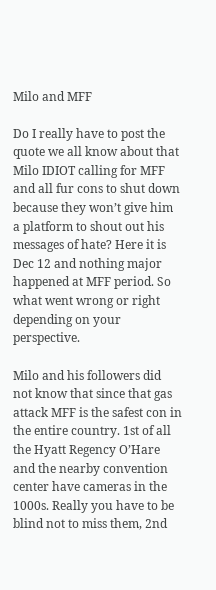Milo and MFF

Do I really have to post the quote we all know about that Milo IDIOT calling for MFF and all fur cons to shut down because they won’t give him a platform to shout out his messages of hate? Here it is Dec 12 and nothing major happened at MFF period. So what went wrong or right depending on your perspective.

Milo and his followers did not know that since that gas attack MFF is the safest con in the entire country. 1st of all the Hyatt Regency O’Hare and the nearby convention center have cameras in the 1000s. Really you have to be blind not to miss them, 2nd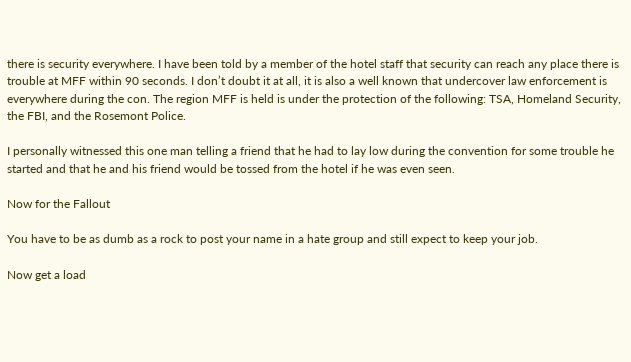there is security everywhere. I have been told by a member of the hotel staff that security can reach any place there is trouble at MFF within 90 seconds. I don’t doubt it at all, it is also a well known that undercover law enforcement is everywhere during the con. The region MFF is held is under the protection of the following: TSA, Homeland Security, the FBI, and the Rosemont Police.

I personally witnessed this one man telling a friend that he had to lay low during the convention for some trouble he started and that he and his friend would be tossed from the hotel if he was even seen.

Now for the Fallout

You have to be as dumb as a rock to post your name in a hate group and still expect to keep your job.

Now get a load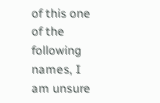of this one of the following names, I am unsure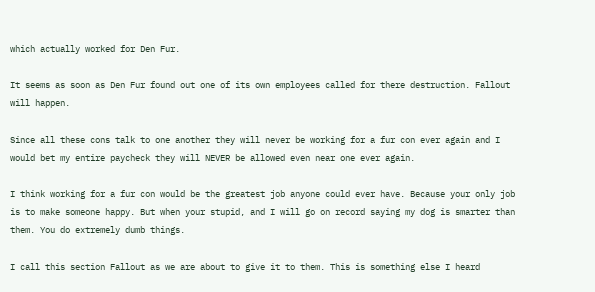which actually worked for Den Fur.

It seems as soon as Den Fur found out one of its own employees called for there destruction. Fallout will happen.

Since all these cons talk to one another they will never be working for a fur con ever again and I would bet my entire paycheck they will NEVER be allowed even near one ever again.

I think working for a fur con would be the greatest job anyone could ever have. Because your only job is to make someone happy. But when your stupid, and I will go on record saying my dog is smarter than them. You do extremely dumb things.

I call this section Fallout as we are about to give it to them. This is something else I heard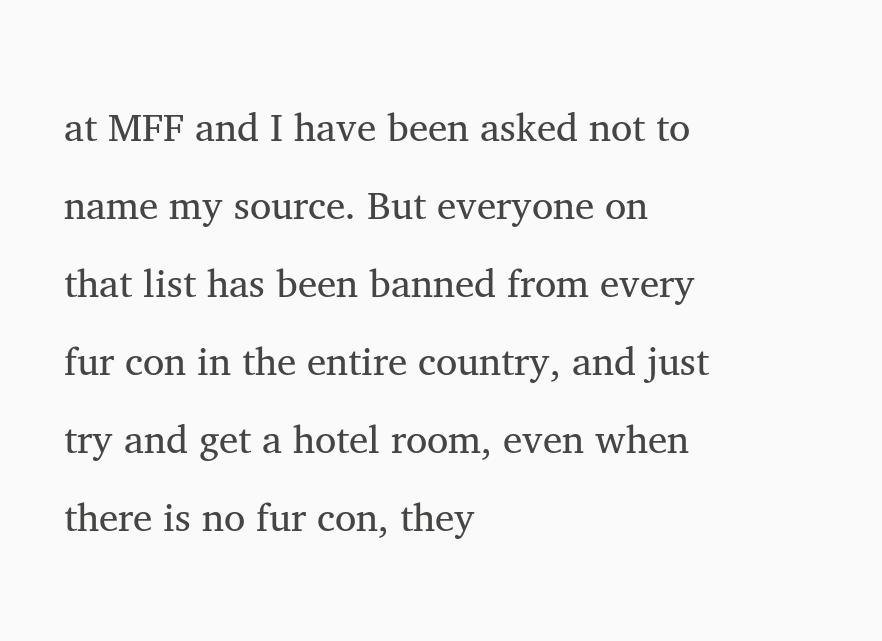at MFF and I have been asked not to name my source. But everyone on that list has been banned from every fur con in the entire country, and just try and get a hotel room, even when there is no fur con, they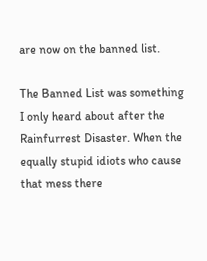are now on the banned list.

The Banned List was something I only heard about after the Rainfurrest Disaster. When the equally stupid idiots who cause that mess there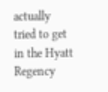actually tried to get in the Hyatt Regency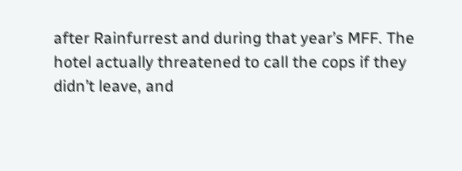after Rainfurrest and during that year’s MFF. The hotel actually threatened to call the cops if they didn’t leave, and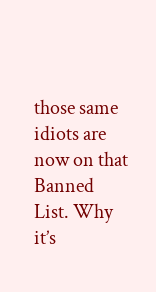those same idiots are now on that Banned List. Why it’s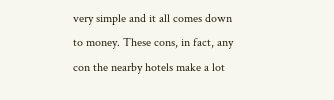very simple and it all comes down to money. These cons, in fact, any con the nearby hotels make a lot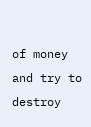of money and try to destroy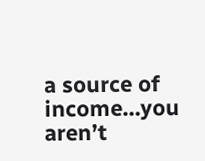a source of income…you aren’t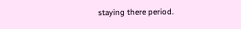staying there period.